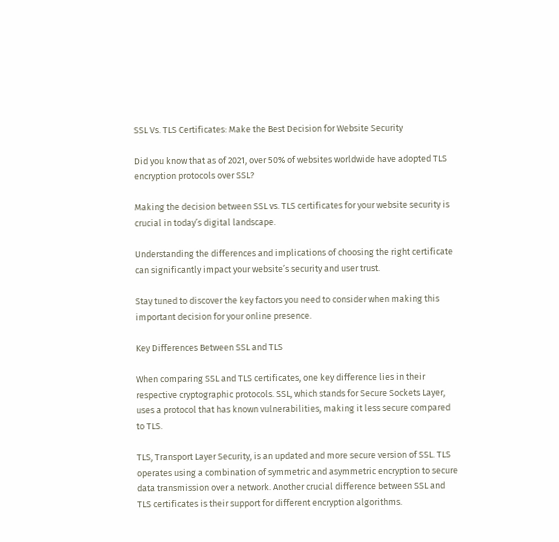SSL Vs. TLS Certificates: Make the Best Decision for Website Security

Did you know that as of 2021, over 50% of websites worldwide have adopted TLS encryption protocols over SSL?

Making the decision between SSL vs. TLS certificates for your website security is crucial in today’s digital landscape.

Understanding the differences and implications of choosing the right certificate can significantly impact your website’s security and user trust.

Stay tuned to discover the key factors you need to consider when making this important decision for your online presence.

Key Differences Between SSL and TLS

When comparing SSL and TLS certificates, one key difference lies in their respective cryptographic protocols. SSL, which stands for Secure Sockets Layer, uses a protocol that has known vulnerabilities, making it less secure compared to TLS.

TLS, Transport Layer Security, is an updated and more secure version of SSL. TLS operates using a combination of symmetric and asymmetric encryption to secure data transmission over a network. Another crucial difference between SSL and TLS certificates is their support for different encryption algorithms.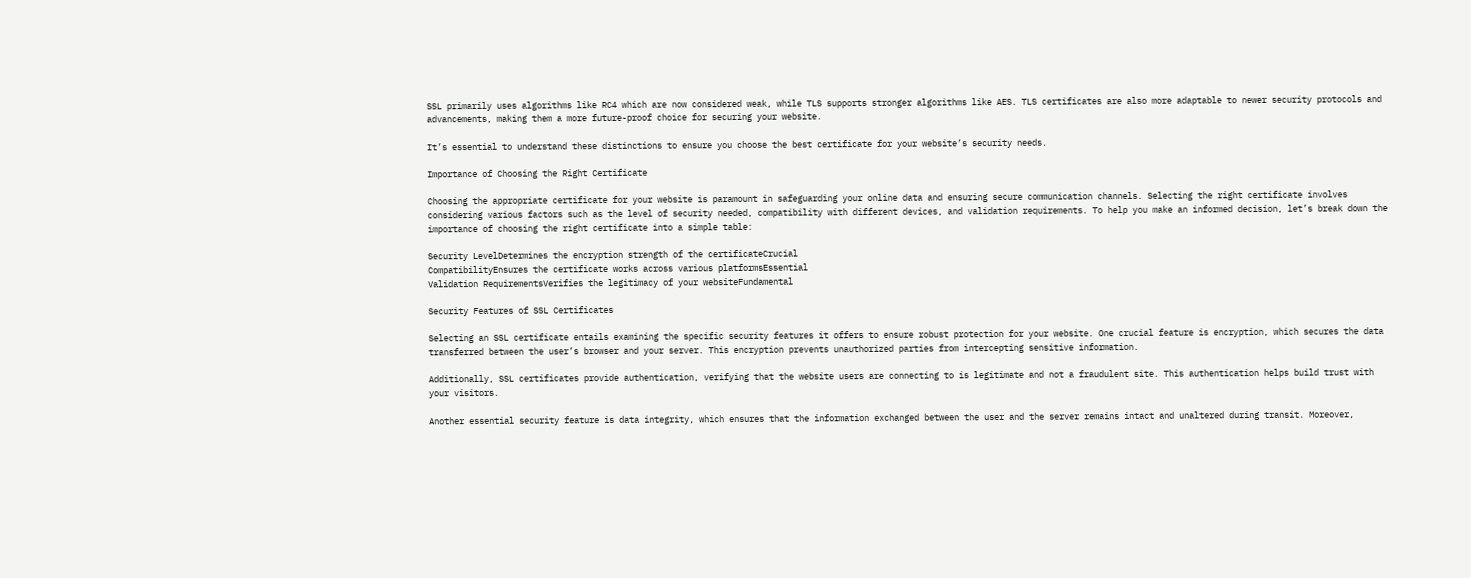SSL primarily uses algorithms like RC4 which are now considered weak, while TLS supports stronger algorithms like AES. TLS certificates are also more adaptable to newer security protocols and advancements, making them a more future-proof choice for securing your website.

It’s essential to understand these distinctions to ensure you choose the best certificate for your website’s security needs.

Importance of Choosing the Right Certificate

Choosing the appropriate certificate for your website is paramount in safeguarding your online data and ensuring secure communication channels. Selecting the right certificate involves considering various factors such as the level of security needed, compatibility with different devices, and validation requirements. To help you make an informed decision, let’s break down the importance of choosing the right certificate into a simple table:

Security LevelDetermines the encryption strength of the certificateCrucial
CompatibilityEnsures the certificate works across various platformsEssential
Validation RequirementsVerifies the legitimacy of your websiteFundamental

Security Features of SSL Certificates

Selecting an SSL certificate entails examining the specific security features it offers to ensure robust protection for your website. One crucial feature is encryption, which secures the data transferred between the user’s browser and your server. This encryption prevents unauthorized parties from intercepting sensitive information.

Additionally, SSL certificates provide authentication, verifying that the website users are connecting to is legitimate and not a fraudulent site. This authentication helps build trust with your visitors.

Another essential security feature is data integrity, which ensures that the information exchanged between the user and the server remains intact and unaltered during transit. Moreover,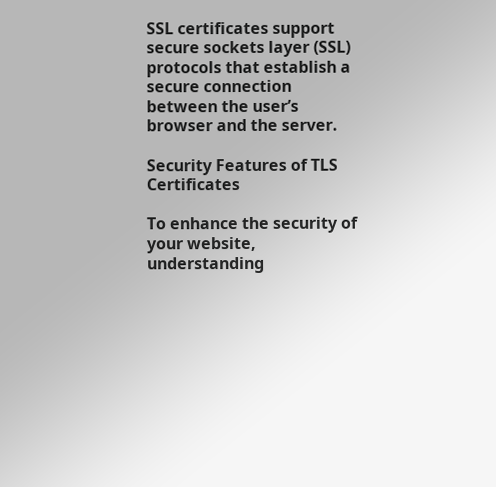SSL certificates support secure sockets layer (SSL) protocols that establish a secure connection between the user’s browser and the server.

Security Features of TLS Certificates

To enhance the security of your website, understanding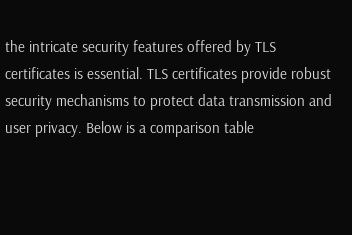the intricate security features offered by TLS certificates is essential. TLS certificates provide robust security mechanisms to protect data transmission and user privacy. Below is a comparison table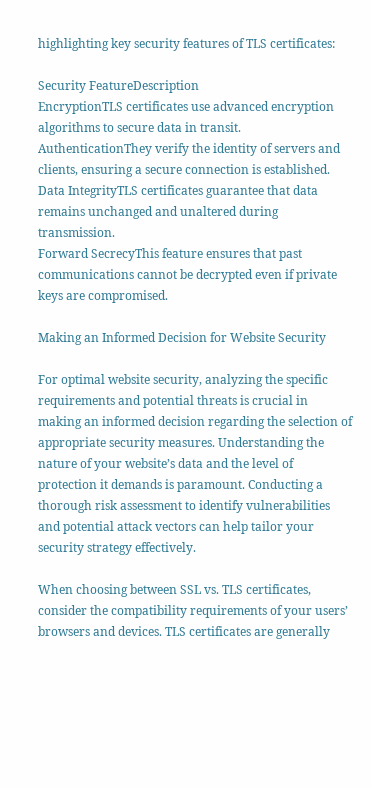highlighting key security features of TLS certificates:

Security FeatureDescription
EncryptionTLS certificates use advanced encryption algorithms to secure data in transit.
AuthenticationThey verify the identity of servers and clients, ensuring a secure connection is established.
Data IntegrityTLS certificates guarantee that data remains unchanged and unaltered during transmission.
Forward SecrecyThis feature ensures that past communications cannot be decrypted even if private keys are compromised.

Making an Informed Decision for Website Security

For optimal website security, analyzing the specific requirements and potential threats is crucial in making an informed decision regarding the selection of appropriate security measures. Understanding the nature of your website’s data and the level of protection it demands is paramount. Conducting a thorough risk assessment to identify vulnerabilities and potential attack vectors can help tailor your security strategy effectively.

When choosing between SSL vs. TLS certificates, consider the compatibility requirements of your users’ browsers and devices. TLS certificates are generally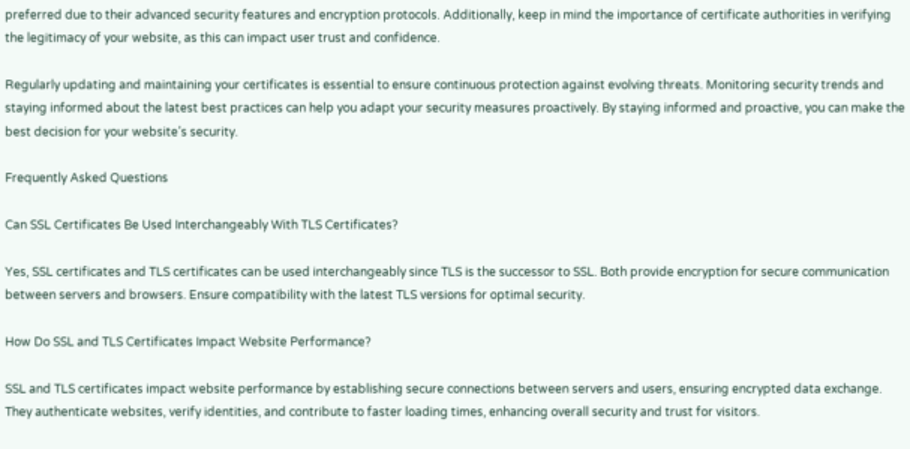preferred due to their advanced security features and encryption protocols. Additionally, keep in mind the importance of certificate authorities in verifying the legitimacy of your website, as this can impact user trust and confidence.

Regularly updating and maintaining your certificates is essential to ensure continuous protection against evolving threats. Monitoring security trends and staying informed about the latest best practices can help you adapt your security measures proactively. By staying informed and proactive, you can make the best decision for your website’s security.

Frequently Asked Questions

Can SSL Certificates Be Used Interchangeably With TLS Certificates?

Yes, SSL certificates and TLS certificates can be used interchangeably since TLS is the successor to SSL. Both provide encryption for secure communication between servers and browsers. Ensure compatibility with the latest TLS versions for optimal security.

How Do SSL and TLS Certificates Impact Website Performance?

SSL and TLS certificates impact website performance by establishing secure connections between servers and users, ensuring encrypted data exchange. They authenticate websites, verify identities, and contribute to faster loading times, enhancing overall security and trust for visitors.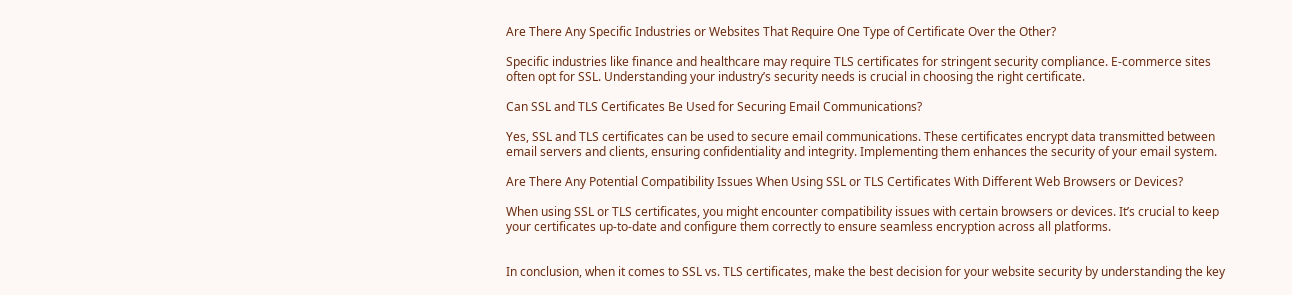Are There Any Specific Industries or Websites That Require One Type of Certificate Over the Other?

Specific industries like finance and healthcare may require TLS certificates for stringent security compliance. E-commerce sites often opt for SSL. Understanding your industry’s security needs is crucial in choosing the right certificate.

Can SSL and TLS Certificates Be Used for Securing Email Communications?

Yes, SSL and TLS certificates can be used to secure email communications. These certificates encrypt data transmitted between email servers and clients, ensuring confidentiality and integrity. Implementing them enhances the security of your email system.

Are There Any Potential Compatibility Issues When Using SSL or TLS Certificates With Different Web Browsers or Devices?

When using SSL or TLS certificates, you might encounter compatibility issues with certain browsers or devices. It’s crucial to keep your certificates up-to-date and configure them correctly to ensure seamless encryption across all platforms.


In conclusion, when it comes to SSL vs. TLS certificates, make the best decision for your website security by understanding the key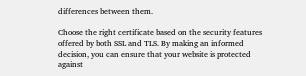differences between them.

Choose the right certificate based on the security features offered by both SSL and TLS. By making an informed decision, you can ensure that your website is protected against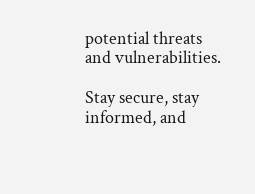potential threats and vulnerabilities.

Stay secure, stay informed, and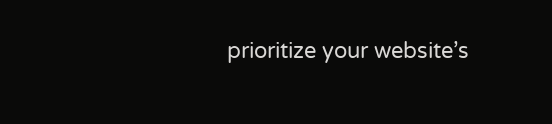prioritize your website’s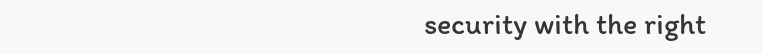security with the right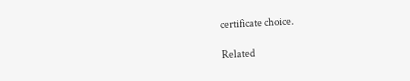certificate choice.

Related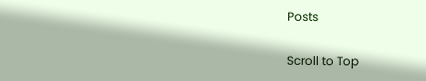Posts

Scroll to Top